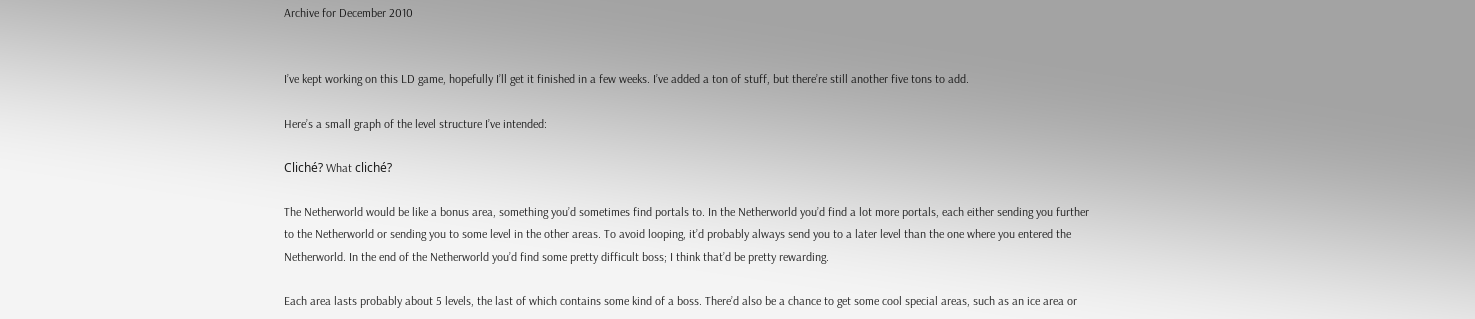Archive for December 2010


I’ve kept working on this LD game, hopefully I’ll get it finished in a few weeks. I’ve added a ton of stuff, but there’re still another five tons to add.

Here’s a small graph of the level structure I’ve intended:

Cliché? What cliché?

The Netherworld would be like a bonus area, something you’d sometimes find portals to. In the Netherworld you’d find a lot more portals, each either sending you further to the Netherworld or sending you to some level in the other areas. To avoid looping, it’d probably always send you to a later level than the one where you entered the Netherworld. In the end of the Netherworld you’d find some pretty difficult boss; I think that’d be pretty rewarding.

Each area lasts probably about 5 levels, the last of which contains some kind of a boss. There’d also be a chance to get some cool special areas, such as an ice area or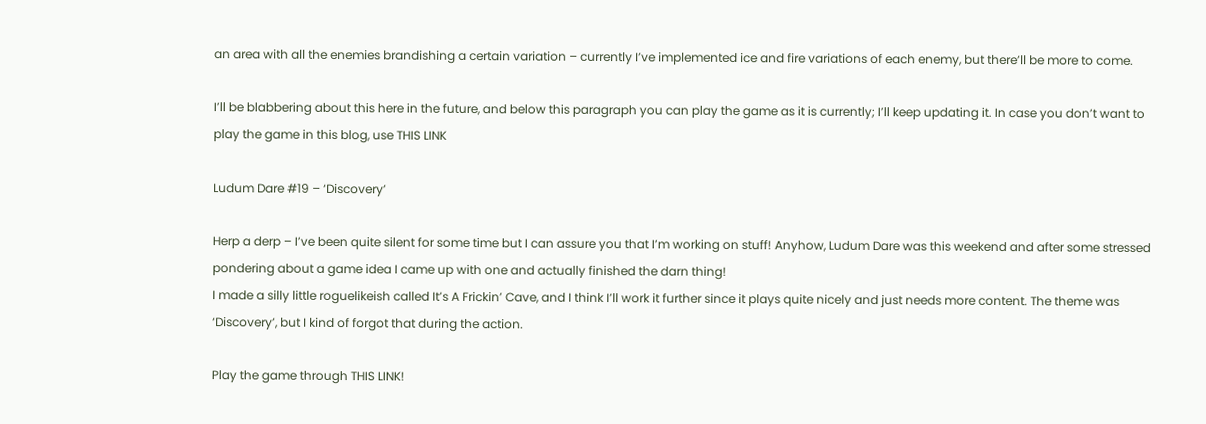an area with all the enemies brandishing a certain variation – currently I’ve implemented ice and fire variations of each enemy, but there’ll be more to come.

I’ll be blabbering about this here in the future, and below this paragraph you can play the game as it is currently; I’ll keep updating it. In case you don’t want to play the game in this blog, use THIS LINK

Ludum Dare #19 – ‘Discovery’

Herp a derp – I’ve been quite silent for some time but I can assure you that I’m working on stuff! Anyhow, Ludum Dare was this weekend and after some stressed pondering about a game idea I came up with one and actually finished the darn thing!
I made a silly little roguelikeish called It’s A Frickin’ Cave, and I think I’ll work it further since it plays quite nicely and just needs more content. The theme was ‘Discovery’, but I kind of forgot that during the action.

Play the game through THIS LINK!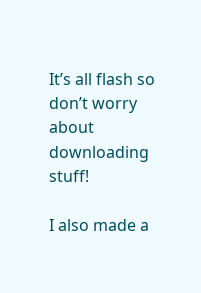It’s all flash so don’t worry about downloading stuff!

I also made a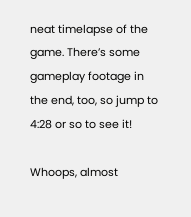neat timelapse of the game. There’s some gameplay footage in the end, too, so jump to 4:28 or so to see it!

Whoops, almost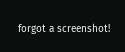forgot a screenshot!